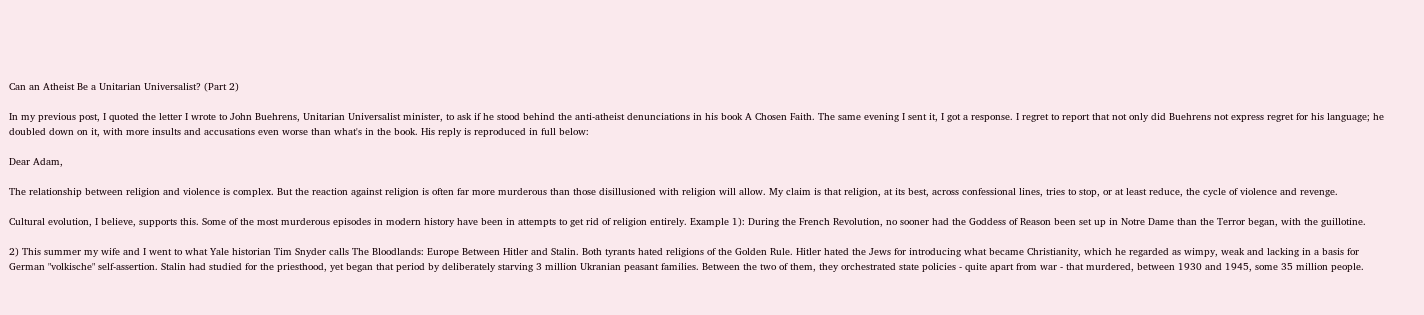Can an Atheist Be a Unitarian Universalist? (Part 2)

In my previous post, I quoted the letter I wrote to John Buehrens, Unitarian Universalist minister, to ask if he stood behind the anti-atheist denunciations in his book A Chosen Faith. The same evening I sent it, I got a response. I regret to report that not only did Buehrens not express regret for his language; he doubled down on it, with more insults and accusations even worse than what's in the book. His reply is reproduced in full below:

Dear Adam,

The relationship between religion and violence is complex. But the reaction against religion is often far more murderous than those disillusioned with religion will allow. My claim is that religion, at its best, across confessional lines, tries to stop, or at least reduce, the cycle of violence and revenge.

Cultural evolution, I believe, supports this. Some of the most murderous episodes in modern history have been in attempts to get rid of religion entirely. Example 1): During the French Revolution, no sooner had the Goddess of Reason been set up in Notre Dame than the Terror began, with the guillotine.

2) This summer my wife and I went to what Yale historian Tim Snyder calls The Bloodlands: Europe Between Hitler and Stalin. Both tyrants hated religions of the Golden Rule. Hitler hated the Jews for introducing what became Christianity, which he regarded as wimpy, weak and lacking in a basis for German "volkische" self-assertion. Stalin had studied for the priesthood, yet began that period by deliberately starving 3 million Ukranian peasant families. Between the two of them, they orchestrated state policies - quite apart from war - that murdered, between 1930 and 1945, some 35 million people.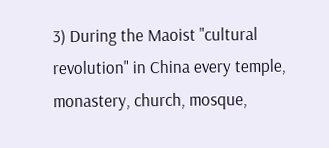3) During the Maoist "cultural revolution" in China every temple, monastery, church, mosque,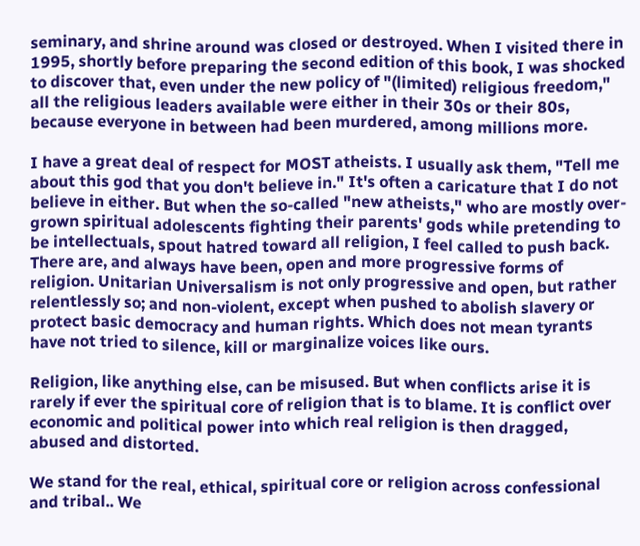seminary, and shrine around was closed or destroyed. When I visited there in 1995, shortly before preparing the second edition of this book, I was shocked to discover that, even under the new policy of "(limited) religious freedom," all the religious leaders available were either in their 30s or their 80s, because everyone in between had been murdered, among millions more.

I have a great deal of respect for MOST atheists. I usually ask them, "Tell me about this god that you don't believe in." It's often a caricature that I do not believe in either. But when the so-called "new atheists," who are mostly over-grown spiritual adolescents fighting their parents' gods while pretending to be intellectuals, spout hatred toward all religion, I feel called to push back. There are, and always have been, open and more progressive forms of religion. Unitarian Universalism is not only progressive and open, but rather relentlessly so; and non-violent, except when pushed to abolish slavery or protect basic democracy and human rights. Which does not mean tyrants have not tried to silence, kill or marginalize voices like ours.

Religion, like anything else, can be misused. But when conflicts arise it is rarely if ever the spiritual core of religion that is to blame. It is conflict over economic and political power into which real religion is then dragged, abused and distorted.

We stand for the real, ethical, spiritual core or religion across confessional and tribal.. We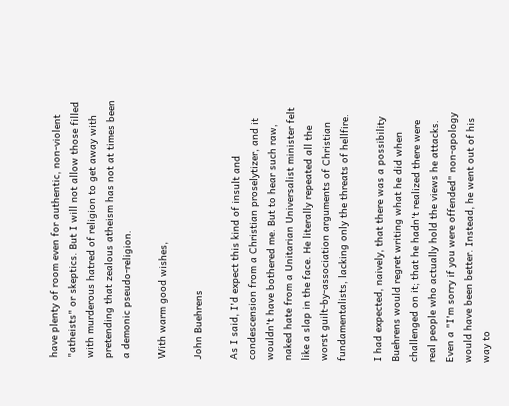have plenty of room even for authentic, non-violent "atheists" or skeptics. But I will not allow those filled with murderous hatred of religion to get away with pretending that zealous atheism has not at times been a demonic pseudo-religion.

With warm good wishes,

John Buehrens

As I said, I'd expect this kind of insult and condescension from a Christian proselytizer, and it wouldn't have bothered me. But to hear such raw, naked hate from a Unitarian Universalist minister felt like a slap in the face. He literally repeated all the worst guilt-by-association arguments of Christian fundamentalists, lacking only the threats of hellfire.

I had expected, naively, that there was a possibility Buehrens would regret writing what he did when challenged on it; that he hadn't realized there were real people who actually hold the views he attacks. Even a "I'm sorry if you were offended" non-apology would have been better. Instead, he went out of his way to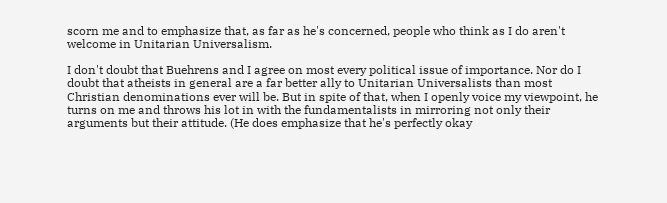scorn me and to emphasize that, as far as he's concerned, people who think as I do aren't welcome in Unitarian Universalism.

I don't doubt that Buehrens and I agree on most every political issue of importance. Nor do I doubt that atheists in general are a far better ally to Unitarian Universalists than most Christian denominations ever will be. But in spite of that, when I openly voice my viewpoint, he turns on me and throws his lot in with the fundamentalists in mirroring not only their arguments but their attitude. (He does emphasize that he's perfectly okay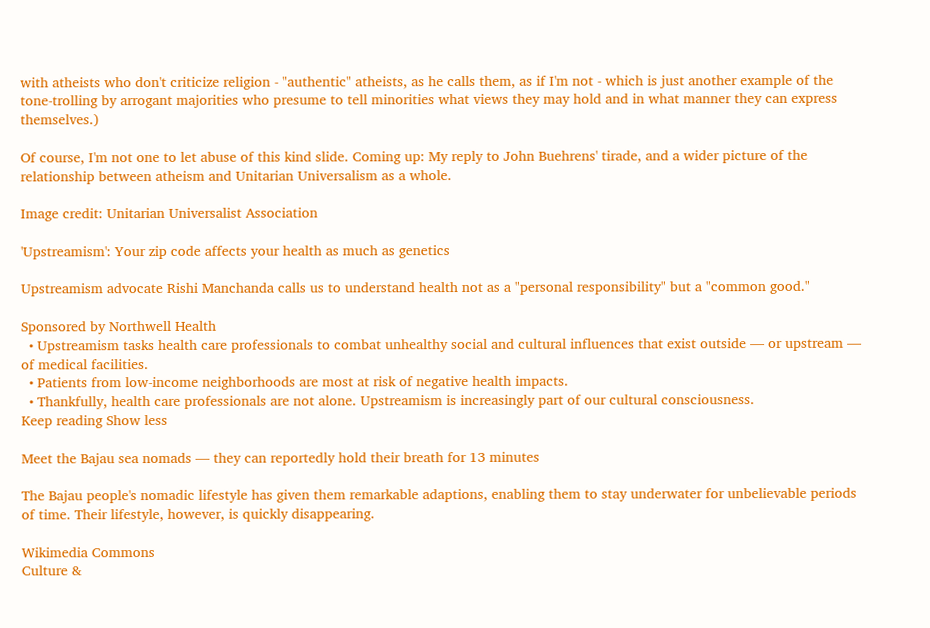with atheists who don't criticize religion - "authentic" atheists, as he calls them, as if I'm not - which is just another example of the tone-trolling by arrogant majorities who presume to tell minorities what views they may hold and in what manner they can express themselves.)

Of course, I'm not one to let abuse of this kind slide. Coming up: My reply to John Buehrens' tirade, and a wider picture of the relationship between atheism and Unitarian Universalism as a whole.

Image credit: Unitarian Universalist Association

'Upstreamism': Your zip code affects your health as much as genetics

Upstreamism advocate Rishi Manchanda calls us to understand health not as a "personal responsibility" but a "common good."

Sponsored by Northwell Health
  • Upstreamism tasks health care professionals to combat unhealthy social and cultural influences that exist outside — or upstream — of medical facilities.
  • Patients from low-income neighborhoods are most at risk of negative health impacts.
  • Thankfully, health care professionals are not alone. Upstreamism is increasingly part of our cultural consciousness.
Keep reading Show less

Meet the Bajau sea nomads — they can reportedly hold their breath for 13 minutes

The Bajau people's nomadic lifestyle has given them remarkable adaptions, enabling them to stay underwater for unbelievable periods of time. Their lifestyle, however, is quickly disappearing.

Wikimedia Commons
Culture &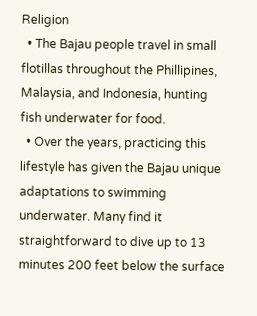Religion
  • The Bajau people travel in small flotillas throughout the Phillipines, Malaysia, and Indonesia, hunting fish underwater for food.
  • Over the years, practicing this lifestyle has given the Bajau unique adaptations to swimming underwater. Many find it straightforward to dive up to 13 minutes 200 feet below the surface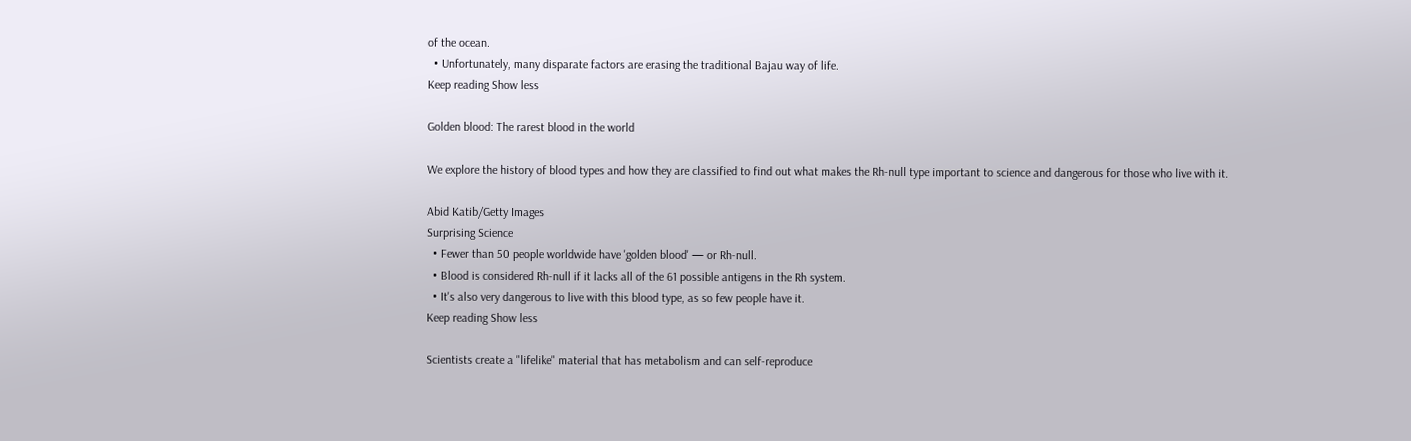of the ocean.
  • Unfortunately, many disparate factors are erasing the traditional Bajau way of life.
Keep reading Show less

Golden blood: The rarest blood in the world

We explore the history of blood types and how they are classified to find out what makes the Rh-null type important to science and dangerous for those who live with it.

Abid Katib/Getty Images
Surprising Science
  • Fewer than 50 people worldwide have 'golden blood' — or Rh-null.
  • Blood is considered Rh-null if it lacks all of the 61 possible antigens in the Rh system.
  • It's also very dangerous to live with this blood type, as so few people have it.
Keep reading Show less

Scientists create a "lifelike" material that has metabolism and can self-reproduce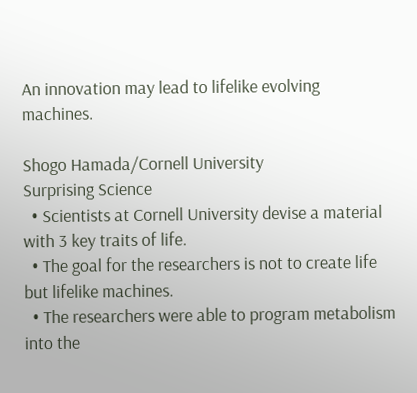An innovation may lead to lifelike evolving machines.

Shogo Hamada/Cornell University
Surprising Science
  • Scientists at Cornell University devise a material with 3 key traits of life.
  • The goal for the researchers is not to create life but lifelike machines.
  • The researchers were able to program metabolism into the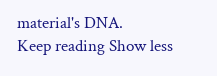material's DNA.
Keep reading Show less